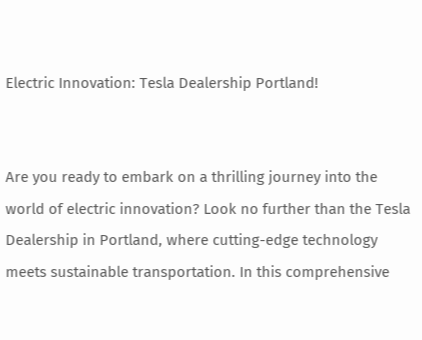Electric Innovation: Tesla Dealership Portland!


Are you ready to embark on a thrilling journey into the world of electric innovation? Look no further than the Tesla Dealership in Portland, where cutting-edge technology meets sustainable transportation. In this comprehensive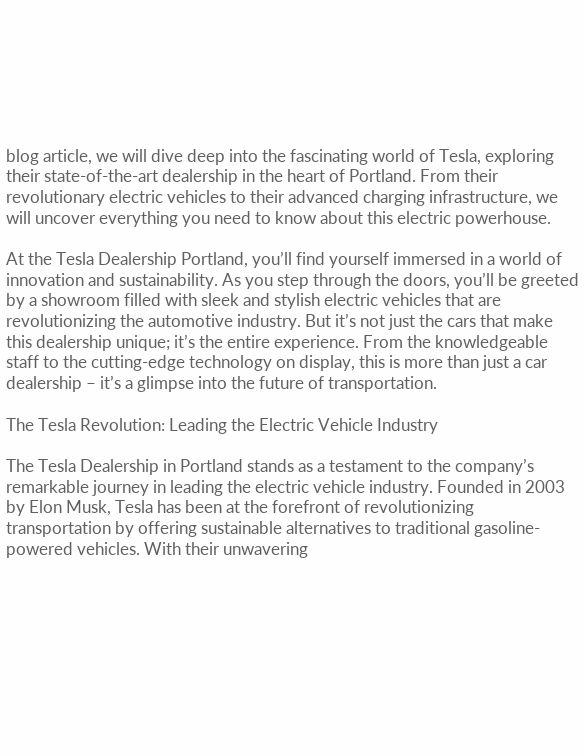blog article, we will dive deep into the fascinating world of Tesla, exploring their state-of-the-art dealership in the heart of Portland. From their revolutionary electric vehicles to their advanced charging infrastructure, we will uncover everything you need to know about this electric powerhouse.

At the Tesla Dealership Portland, you’ll find yourself immersed in a world of innovation and sustainability. As you step through the doors, you’ll be greeted by a showroom filled with sleek and stylish electric vehicles that are revolutionizing the automotive industry. But it’s not just the cars that make this dealership unique; it’s the entire experience. From the knowledgeable staff to the cutting-edge technology on display, this is more than just a car dealership – it’s a glimpse into the future of transportation.

The Tesla Revolution: Leading the Electric Vehicle Industry

The Tesla Dealership in Portland stands as a testament to the company’s remarkable journey in leading the electric vehicle industry. Founded in 2003 by Elon Musk, Tesla has been at the forefront of revolutionizing transportation by offering sustainable alternatives to traditional gasoline-powered vehicles. With their unwavering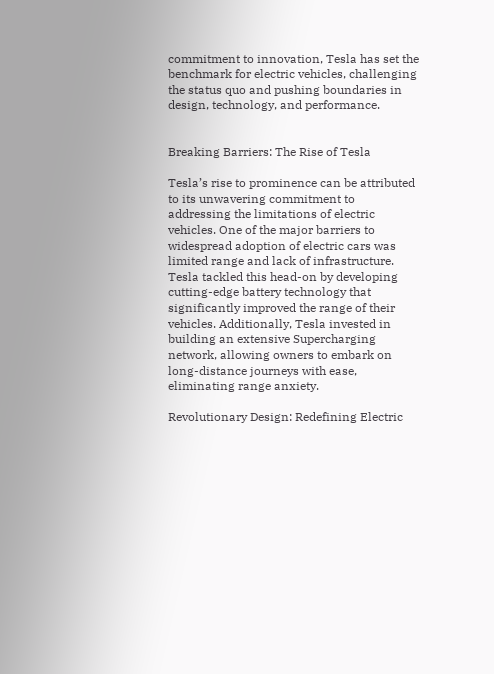commitment to innovation, Tesla has set the benchmark for electric vehicles, challenging the status quo and pushing boundaries in design, technology, and performance.


Breaking Barriers: The Rise of Tesla

Tesla’s rise to prominence can be attributed to its unwavering commitment to addressing the limitations of electric vehicles. One of the major barriers to widespread adoption of electric cars was limited range and lack of infrastructure. Tesla tackled this head-on by developing cutting-edge battery technology that significantly improved the range of their vehicles. Additionally, Tesla invested in building an extensive Supercharging network, allowing owners to embark on long-distance journeys with ease, eliminating range anxiety.

Revolutionary Design: Redefining Electric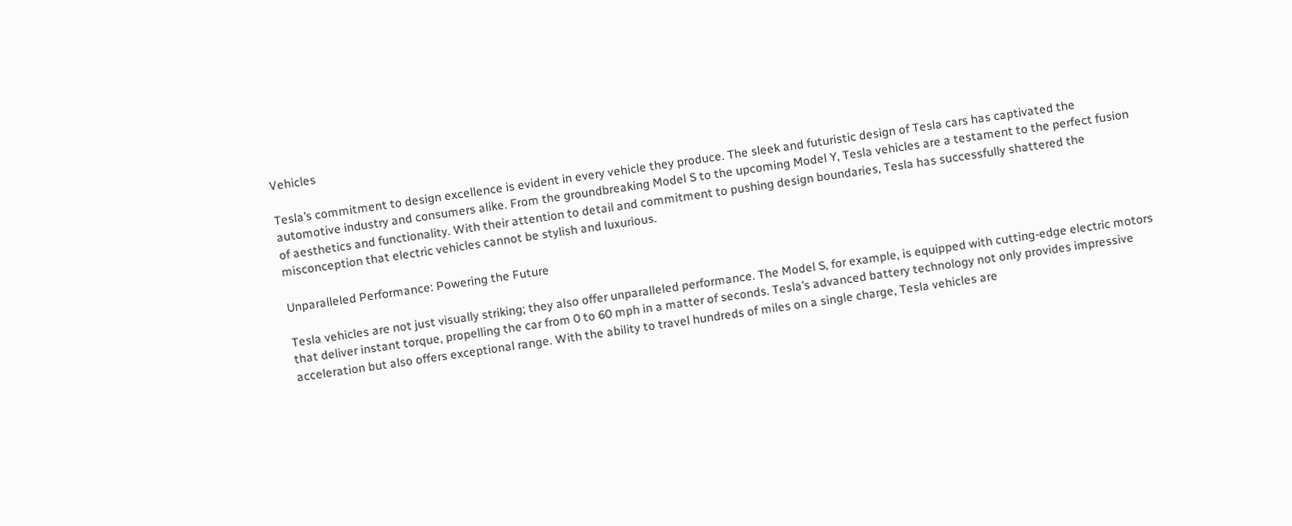Vehicles

Tesla’s commitment to design excellence is evident in every vehicle they produce. The sleek and futuristic design of Tesla cars has captivated the automotive industry and consumers alike. From the groundbreaking Model S to the upcoming Model Y, Tesla vehicles are a testament to the perfect fusion of aesthetics and functionality. With their attention to detail and commitment to pushing design boundaries, Tesla has successfully shattered the misconception that electric vehicles cannot be stylish and luxurious.

Unparalleled Performance: Powering the Future

Tesla vehicles are not just visually striking; they also offer unparalleled performance. The Model S, for example, is equipped with cutting-edge electric motors that deliver instant torque, propelling the car from 0 to 60 mph in a matter of seconds. Tesla’s advanced battery technology not only provides impressive acceleration but also offers exceptional range. With the ability to travel hundreds of miles on a single charge, Tesla vehicles are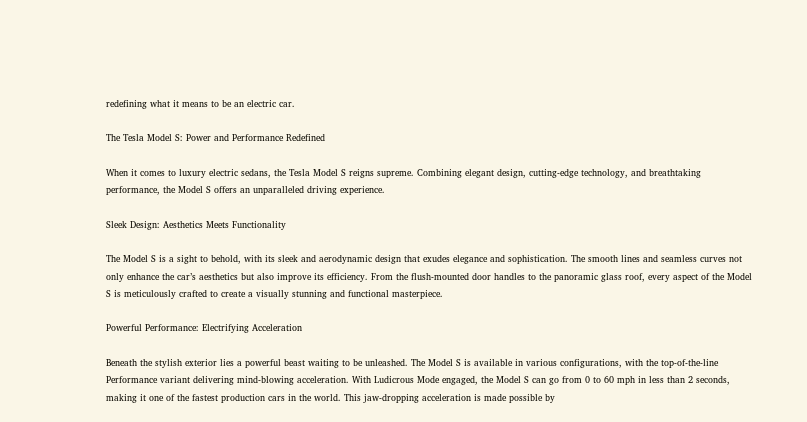redefining what it means to be an electric car.

The Tesla Model S: Power and Performance Redefined

When it comes to luxury electric sedans, the Tesla Model S reigns supreme. Combining elegant design, cutting-edge technology, and breathtaking performance, the Model S offers an unparalleled driving experience.

Sleek Design: Aesthetics Meets Functionality

The Model S is a sight to behold, with its sleek and aerodynamic design that exudes elegance and sophistication. The smooth lines and seamless curves not only enhance the car’s aesthetics but also improve its efficiency. From the flush-mounted door handles to the panoramic glass roof, every aspect of the Model S is meticulously crafted to create a visually stunning and functional masterpiece.

Powerful Performance: Electrifying Acceleration

Beneath the stylish exterior lies a powerful beast waiting to be unleashed. The Model S is available in various configurations, with the top-of-the-line Performance variant delivering mind-blowing acceleration. With Ludicrous Mode engaged, the Model S can go from 0 to 60 mph in less than 2 seconds, making it one of the fastest production cars in the world. This jaw-dropping acceleration is made possible by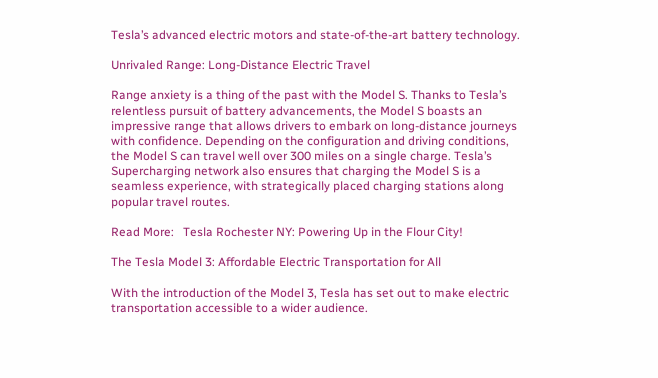Tesla’s advanced electric motors and state-of-the-art battery technology.

Unrivaled Range: Long-Distance Electric Travel

Range anxiety is a thing of the past with the Model S. Thanks to Tesla’s relentless pursuit of battery advancements, the Model S boasts an impressive range that allows drivers to embark on long-distance journeys with confidence. Depending on the configuration and driving conditions, the Model S can travel well over 300 miles on a single charge. Tesla’s Supercharging network also ensures that charging the Model S is a seamless experience, with strategically placed charging stations along popular travel routes.

Read More:   Tesla Rochester NY: Powering Up in the Flour City!

The Tesla Model 3: Affordable Electric Transportation for All

With the introduction of the Model 3, Tesla has set out to make electric transportation accessible to a wider audience.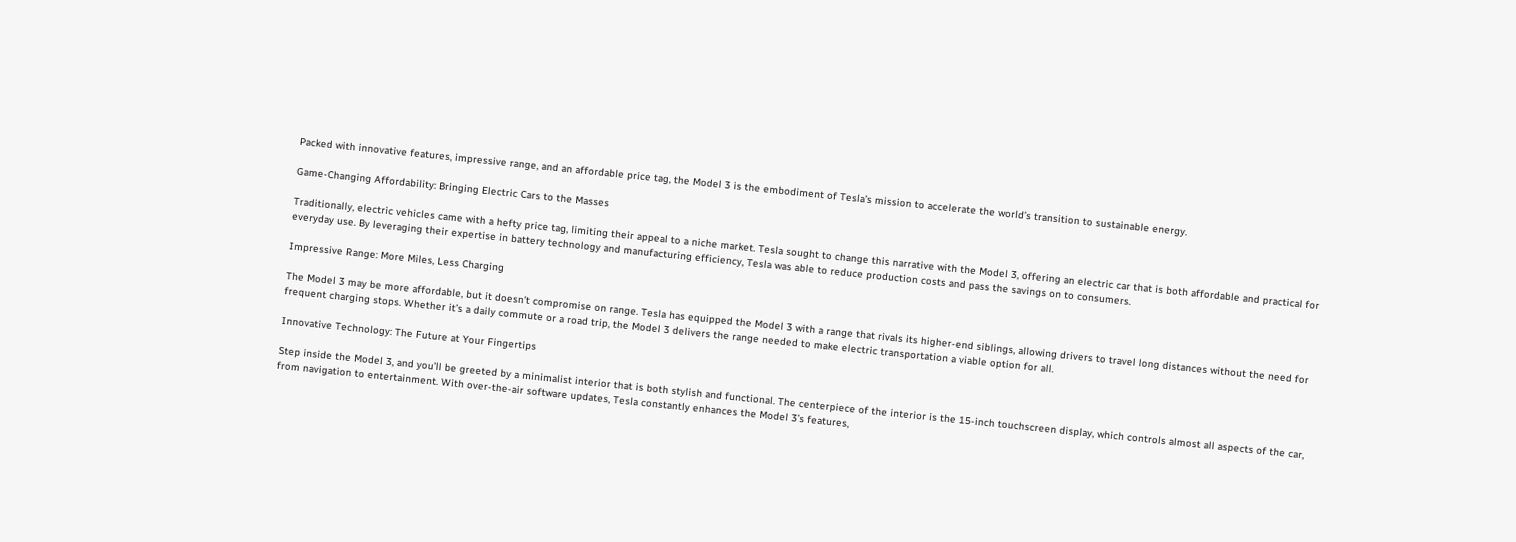Packed with innovative features, impressive range, and an affordable price tag, the Model 3 is the embodiment of Tesla’s mission to accelerate the world’s transition to sustainable energy.

Game-Changing Affordability: Bringing Electric Cars to the Masses

Traditionally, electric vehicles came with a hefty price tag, limiting their appeal to a niche market. Tesla sought to change this narrative with the Model 3, offering an electric car that is both affordable and practical for everyday use. By leveraging their expertise in battery technology and manufacturing efficiency, Tesla was able to reduce production costs and pass the savings on to consumers.

Impressive Range: More Miles, Less Charging

The Model 3 may be more affordable, but it doesn’t compromise on range. Tesla has equipped the Model 3 with a range that rivals its higher-end siblings, allowing drivers to travel long distances without the need for frequent charging stops. Whether it’s a daily commute or a road trip, the Model 3 delivers the range needed to make electric transportation a viable option for all.

Innovative Technology: The Future at Your Fingertips

Step inside the Model 3, and you’ll be greeted by a minimalist interior that is both stylish and functional. The centerpiece of the interior is the 15-inch touchscreen display, which controls almost all aspects of the car, from navigation to entertainment. With over-the-air software updates, Tesla constantly enhances the Model 3’s features,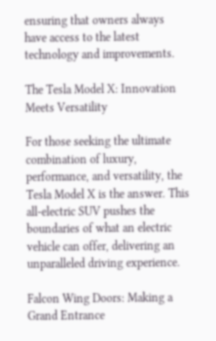ensuring that owners always have access to the latest technology and improvements.

The Tesla Model X: Innovation Meets Versatility

For those seeking the ultimate combination of luxury, performance, and versatility, the Tesla Model X is the answer. This all-electric SUV pushes the boundaries of what an electric vehicle can offer, delivering an unparalleled driving experience.

Falcon Wing Doors: Making a Grand Entrance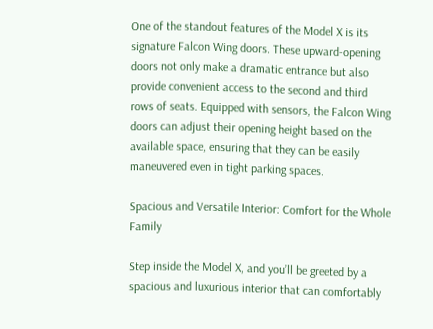One of the standout features of the Model X is its signature Falcon Wing doors. These upward-opening doors not only make a dramatic entrance but also provide convenient access to the second and third rows of seats. Equipped with sensors, the Falcon Wing doors can adjust their opening height based on the available space, ensuring that they can be easily maneuvered even in tight parking spaces.

Spacious and Versatile Interior: Comfort for the Whole Family

Step inside the Model X, and you’ll be greeted by a spacious and luxurious interior that can comfortably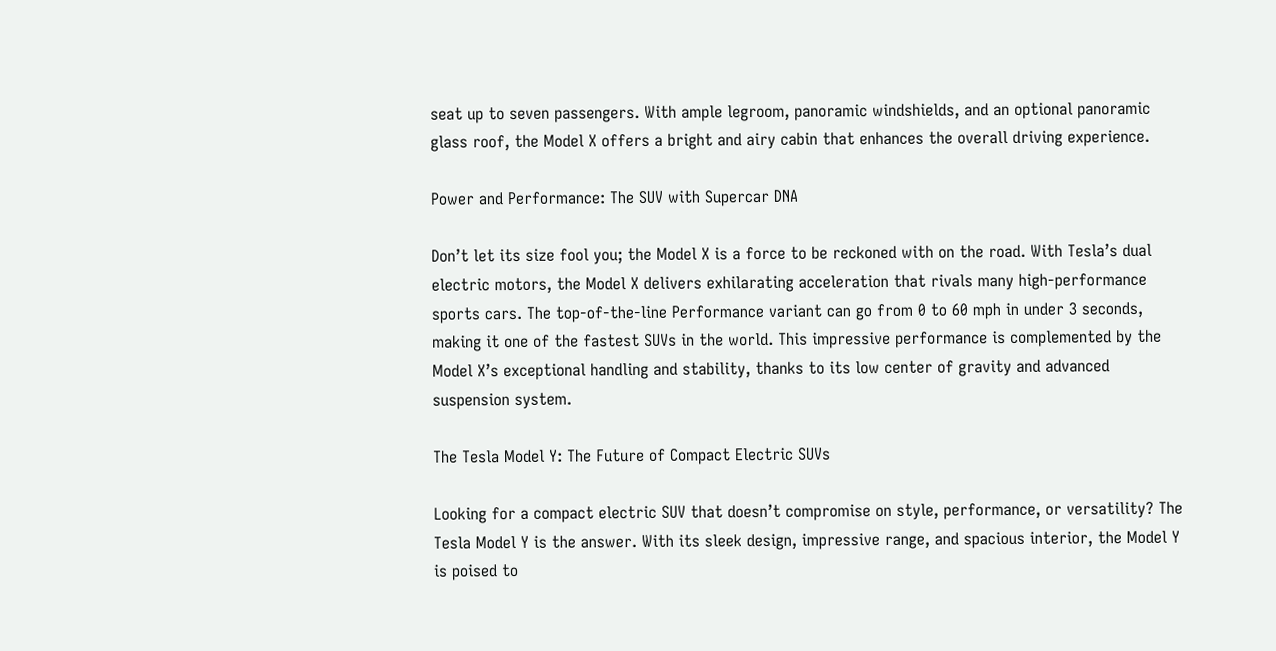seat up to seven passengers. With ample legroom, panoramic windshields, and an optional panoramic glass roof, the Model X offers a bright and airy cabin that enhances the overall driving experience.

Power and Performance: The SUV with Supercar DNA

Don’t let its size fool you; the Model X is a force to be reckoned with on the road. With Tesla’s dual electric motors, the Model X delivers exhilarating acceleration that rivals many high-performance sports cars. The top-of-the-line Performance variant can go from 0 to 60 mph in under 3 seconds, making it one of the fastest SUVs in the world. This impressive performance is complemented by the Model X’s exceptional handling and stability, thanks to its low center of gravity and advanced suspension system.

The Tesla Model Y: The Future of Compact Electric SUVs

Looking for a compact electric SUV that doesn’t compromise on style, performance, or versatility? The Tesla Model Y is the answer. With its sleek design, impressive range, and spacious interior, the Model Y is poised to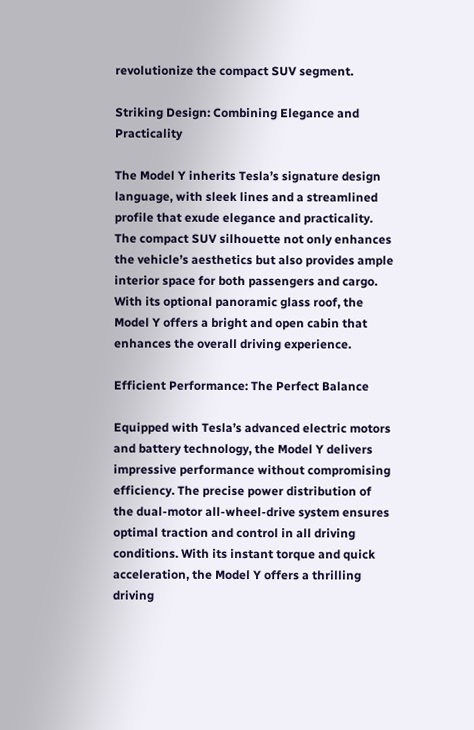revolutionize the compact SUV segment.

Striking Design: Combining Elegance and Practicality

The Model Y inherits Tesla’s signature design language, with sleek lines and a streamlined profile that exude elegance and practicality. The compact SUV silhouette not only enhances the vehicle’s aesthetics but also provides ample interior space for both passengers and cargo. With its optional panoramic glass roof, the Model Y offers a bright and open cabin that enhances the overall driving experience.

Efficient Performance: The Perfect Balance

Equipped with Tesla’s advanced electric motors and battery technology, the Model Y delivers impressive performance without compromising efficiency. The precise power distribution of the dual-motor all-wheel-drive system ensures optimal traction and control in all driving conditions. With its instant torque and quick acceleration, the Model Y offers a thrilling driving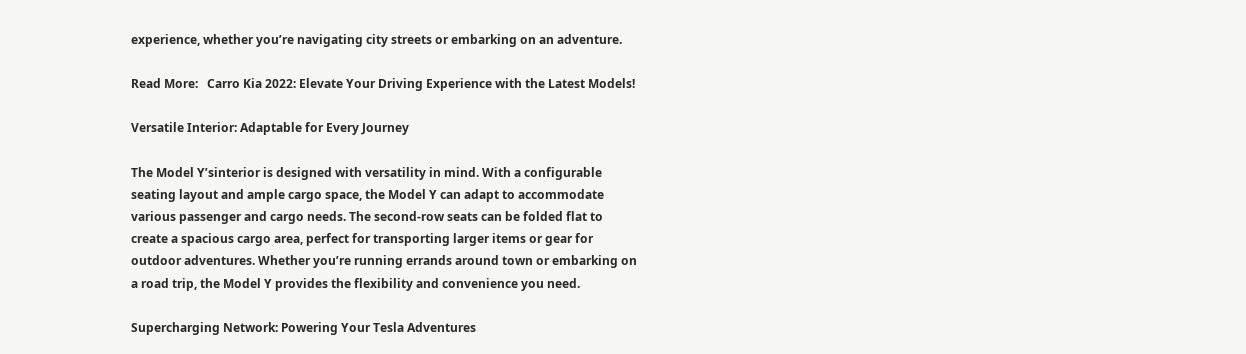experience, whether you’re navigating city streets or embarking on an adventure.

Read More:   Carro Kia 2022: Elevate Your Driving Experience with the Latest Models!

Versatile Interior: Adaptable for Every Journey

The Model Y’sinterior is designed with versatility in mind. With a configurable seating layout and ample cargo space, the Model Y can adapt to accommodate various passenger and cargo needs. The second-row seats can be folded flat to create a spacious cargo area, perfect for transporting larger items or gear for outdoor adventures. Whether you’re running errands around town or embarking on a road trip, the Model Y provides the flexibility and convenience you need.

Supercharging Network: Powering Your Tesla Adventures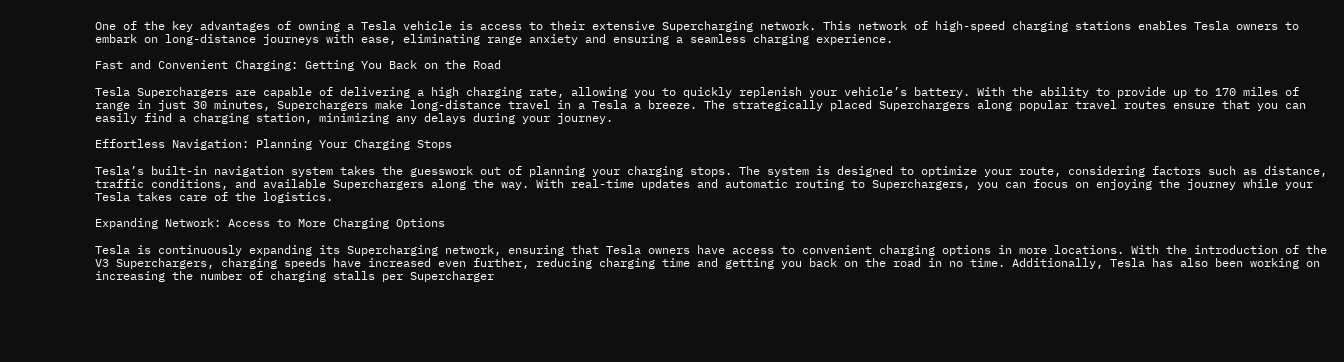One of the key advantages of owning a Tesla vehicle is access to their extensive Supercharging network. This network of high-speed charging stations enables Tesla owners to embark on long-distance journeys with ease, eliminating range anxiety and ensuring a seamless charging experience.

Fast and Convenient Charging: Getting You Back on the Road

Tesla Superchargers are capable of delivering a high charging rate, allowing you to quickly replenish your vehicle’s battery. With the ability to provide up to 170 miles of range in just 30 minutes, Superchargers make long-distance travel in a Tesla a breeze. The strategically placed Superchargers along popular travel routes ensure that you can easily find a charging station, minimizing any delays during your journey.

Effortless Navigation: Planning Your Charging Stops

Tesla’s built-in navigation system takes the guesswork out of planning your charging stops. The system is designed to optimize your route, considering factors such as distance, traffic conditions, and available Superchargers along the way. With real-time updates and automatic routing to Superchargers, you can focus on enjoying the journey while your Tesla takes care of the logistics.

Expanding Network: Access to More Charging Options

Tesla is continuously expanding its Supercharging network, ensuring that Tesla owners have access to convenient charging options in more locations. With the introduction of the V3 Superchargers, charging speeds have increased even further, reducing charging time and getting you back on the road in no time. Additionally, Tesla has also been working on increasing the number of charging stalls per Supercharger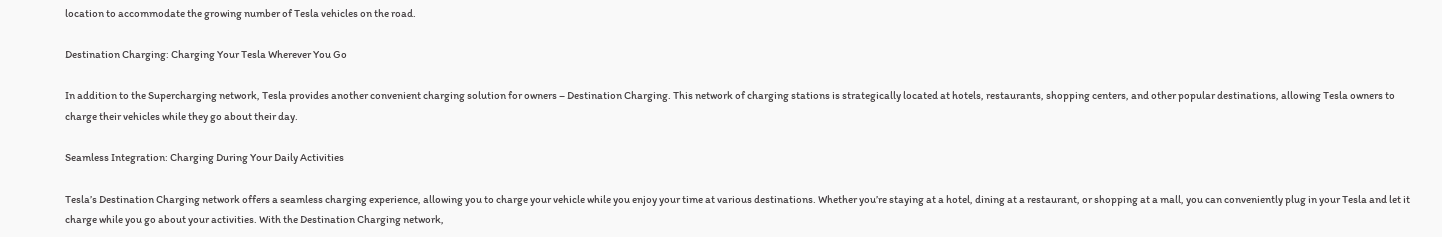location to accommodate the growing number of Tesla vehicles on the road.

Destination Charging: Charging Your Tesla Wherever You Go

In addition to the Supercharging network, Tesla provides another convenient charging solution for owners – Destination Charging. This network of charging stations is strategically located at hotels, restaurants, shopping centers, and other popular destinations, allowing Tesla owners to charge their vehicles while they go about their day.

Seamless Integration: Charging During Your Daily Activities

Tesla’s Destination Charging network offers a seamless charging experience, allowing you to charge your vehicle while you enjoy your time at various destinations. Whether you’re staying at a hotel, dining at a restaurant, or shopping at a mall, you can conveniently plug in your Tesla and let it charge while you go about your activities. With the Destination Charging network,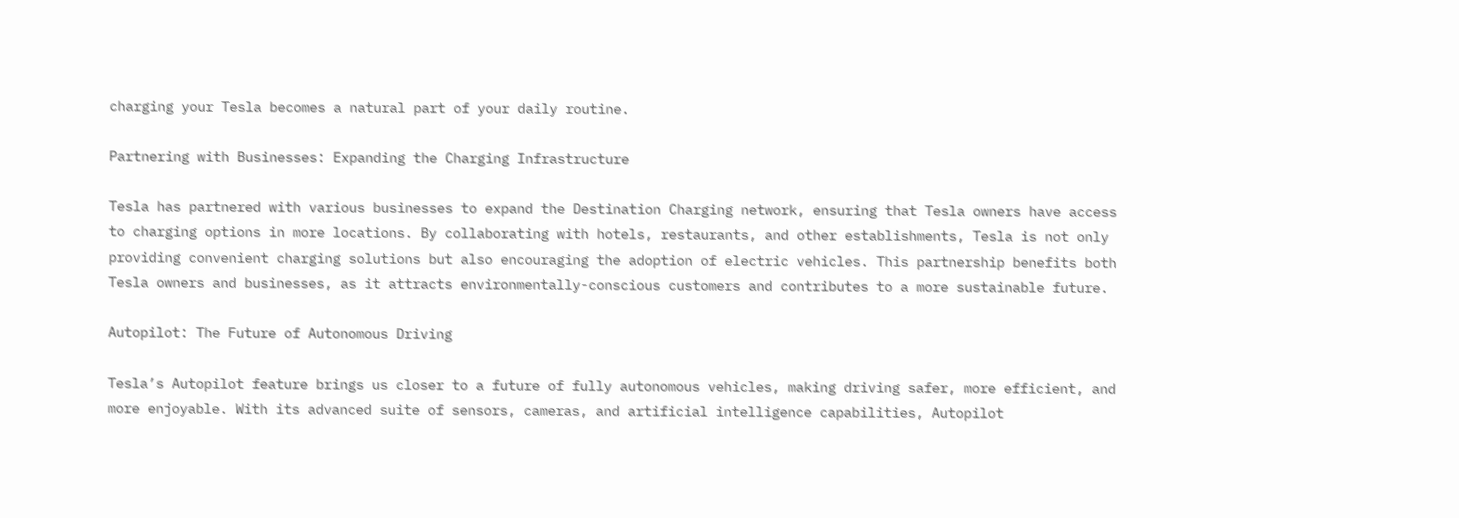charging your Tesla becomes a natural part of your daily routine.

Partnering with Businesses: Expanding the Charging Infrastructure

Tesla has partnered with various businesses to expand the Destination Charging network, ensuring that Tesla owners have access to charging options in more locations. By collaborating with hotels, restaurants, and other establishments, Tesla is not only providing convenient charging solutions but also encouraging the adoption of electric vehicles. This partnership benefits both Tesla owners and businesses, as it attracts environmentally-conscious customers and contributes to a more sustainable future.

Autopilot: The Future of Autonomous Driving

Tesla’s Autopilot feature brings us closer to a future of fully autonomous vehicles, making driving safer, more efficient, and more enjoyable. With its advanced suite of sensors, cameras, and artificial intelligence capabilities, Autopilot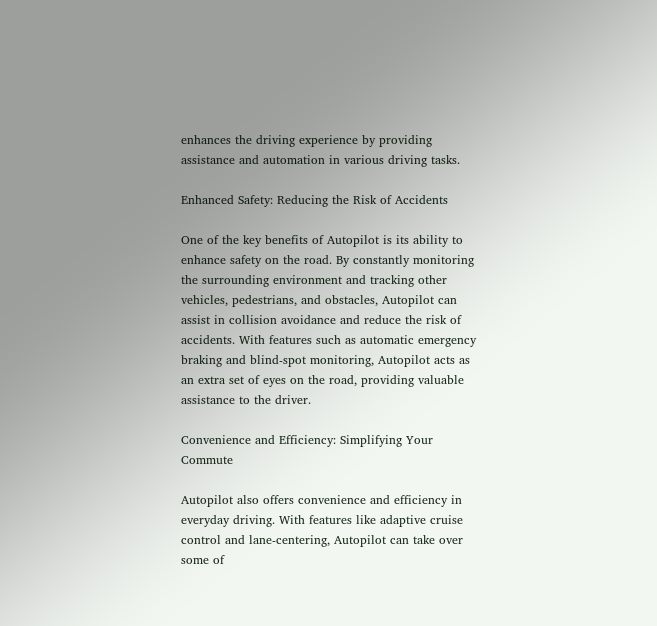enhances the driving experience by providing assistance and automation in various driving tasks.

Enhanced Safety: Reducing the Risk of Accidents

One of the key benefits of Autopilot is its ability to enhance safety on the road. By constantly monitoring the surrounding environment and tracking other vehicles, pedestrians, and obstacles, Autopilot can assist in collision avoidance and reduce the risk of accidents. With features such as automatic emergency braking and blind-spot monitoring, Autopilot acts as an extra set of eyes on the road, providing valuable assistance to the driver.

Convenience and Efficiency: Simplifying Your Commute

Autopilot also offers convenience and efficiency in everyday driving. With features like adaptive cruise control and lane-centering, Autopilot can take over some of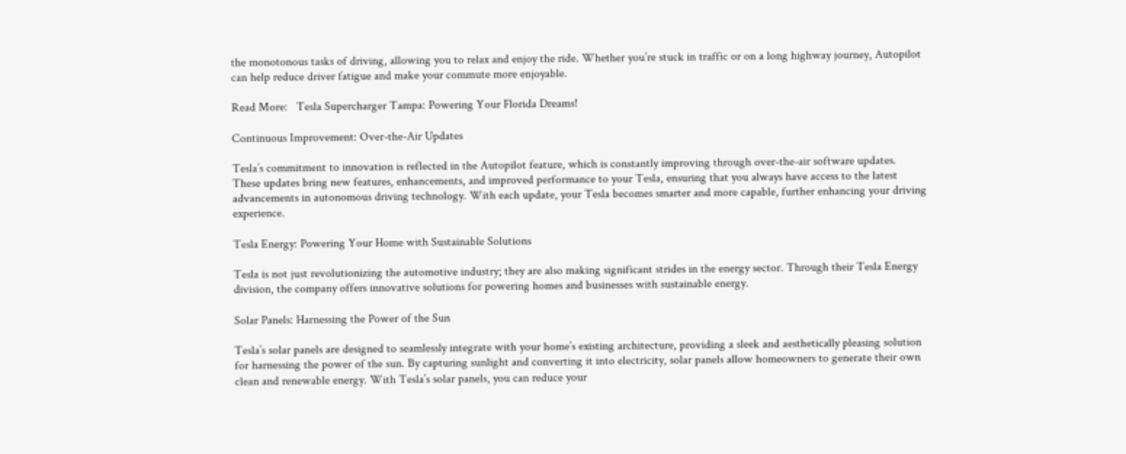the monotonous tasks of driving, allowing you to relax and enjoy the ride. Whether you’re stuck in traffic or on a long highway journey, Autopilot can help reduce driver fatigue and make your commute more enjoyable.

Read More:   Tesla Supercharger Tampa: Powering Your Florida Dreams!

Continuous Improvement: Over-the-Air Updates

Tesla’s commitment to innovation is reflected in the Autopilot feature, which is constantly improving through over-the-air software updates. These updates bring new features, enhancements, and improved performance to your Tesla, ensuring that you always have access to the latest advancements in autonomous driving technology. With each update, your Tesla becomes smarter and more capable, further enhancing your driving experience.

Tesla Energy: Powering Your Home with Sustainable Solutions

Tesla is not just revolutionizing the automotive industry; they are also making significant strides in the energy sector. Through their Tesla Energy division, the company offers innovative solutions for powering homes and businesses with sustainable energy.

Solar Panels: Harnessing the Power of the Sun

Tesla’s solar panels are designed to seamlessly integrate with your home’s existing architecture, providing a sleek and aesthetically pleasing solution for harnessing the power of the sun. By capturing sunlight and converting it into electricity, solar panels allow homeowners to generate their own clean and renewable energy. With Tesla’s solar panels, you can reduce your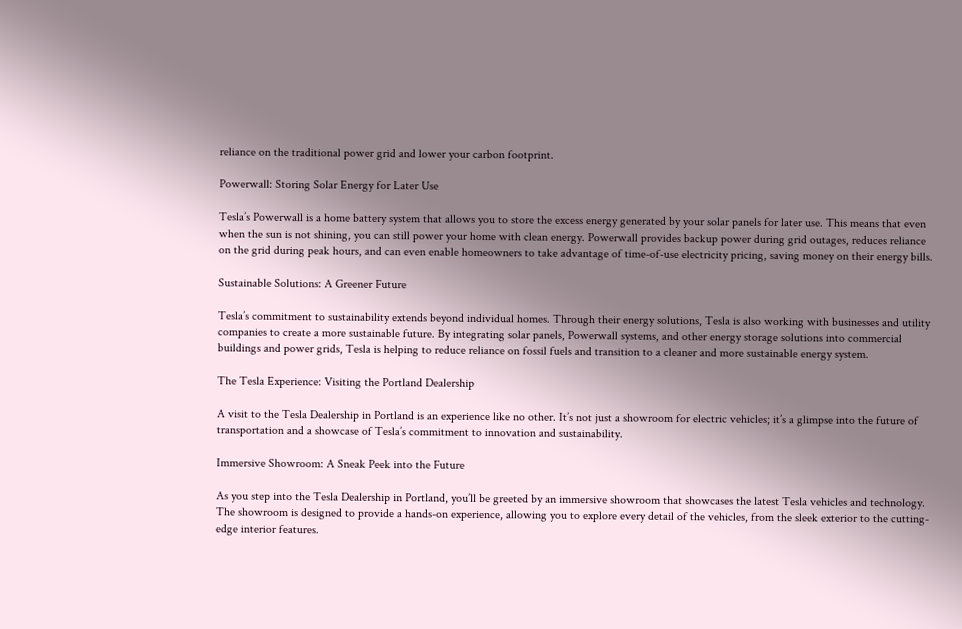reliance on the traditional power grid and lower your carbon footprint.

Powerwall: Storing Solar Energy for Later Use

Tesla’s Powerwall is a home battery system that allows you to store the excess energy generated by your solar panels for later use. This means that even when the sun is not shining, you can still power your home with clean energy. Powerwall provides backup power during grid outages, reduces reliance on the grid during peak hours, and can even enable homeowners to take advantage of time-of-use electricity pricing, saving money on their energy bills.

Sustainable Solutions: A Greener Future

Tesla’s commitment to sustainability extends beyond individual homes. Through their energy solutions, Tesla is also working with businesses and utility companies to create a more sustainable future. By integrating solar panels, Powerwall systems, and other energy storage solutions into commercial buildings and power grids, Tesla is helping to reduce reliance on fossil fuels and transition to a cleaner and more sustainable energy system.

The Tesla Experience: Visiting the Portland Dealership

A visit to the Tesla Dealership in Portland is an experience like no other. It’s not just a showroom for electric vehicles; it’s a glimpse into the future of transportation and a showcase of Tesla’s commitment to innovation and sustainability.

Immersive Showroom: A Sneak Peek into the Future

As you step into the Tesla Dealership in Portland, you’ll be greeted by an immersive showroom that showcases the latest Tesla vehicles and technology. The showroom is designed to provide a hands-on experience, allowing you to explore every detail of the vehicles, from the sleek exterior to the cutting-edge interior features.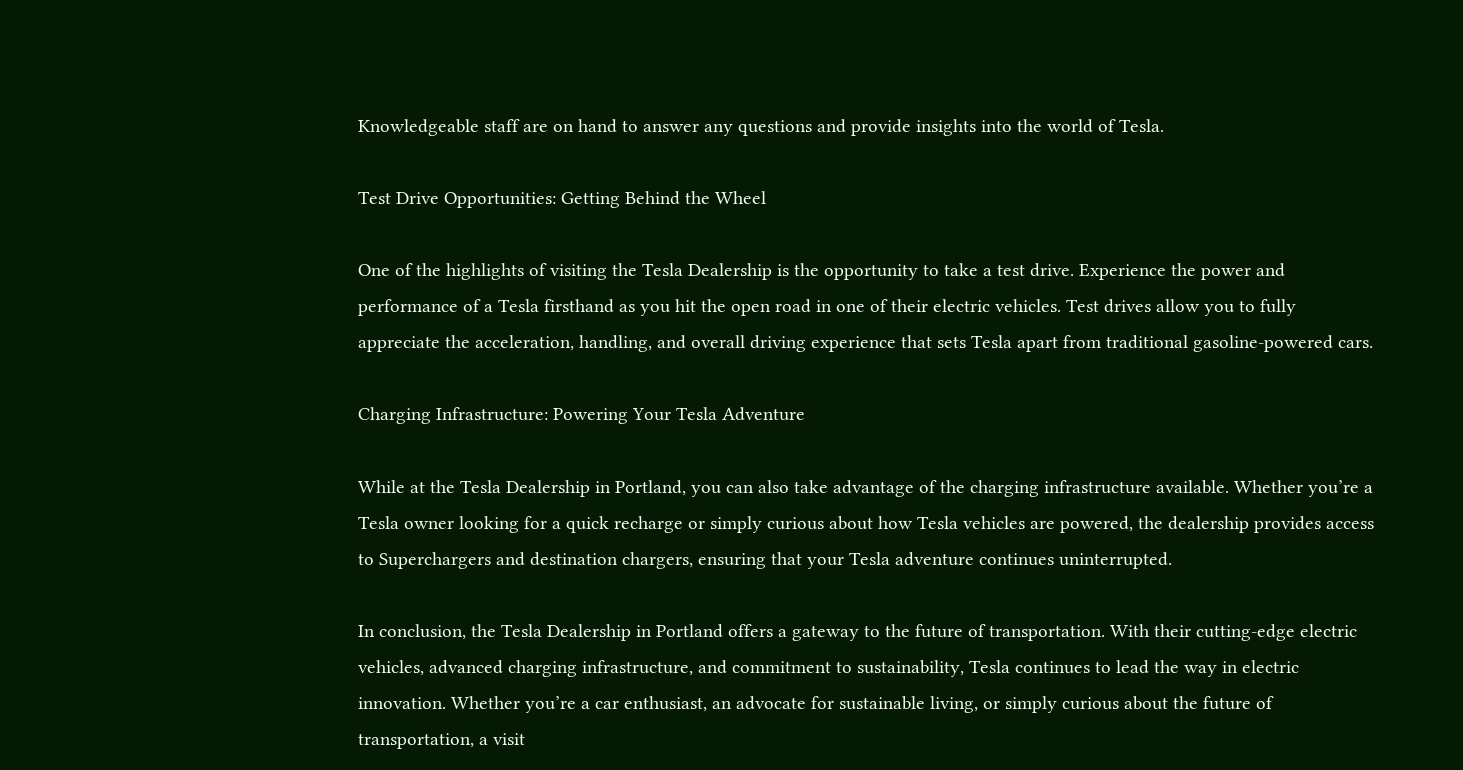Knowledgeable staff are on hand to answer any questions and provide insights into the world of Tesla.

Test Drive Opportunities: Getting Behind the Wheel

One of the highlights of visiting the Tesla Dealership is the opportunity to take a test drive. Experience the power and performance of a Tesla firsthand as you hit the open road in one of their electric vehicles. Test drives allow you to fully appreciate the acceleration, handling, and overall driving experience that sets Tesla apart from traditional gasoline-powered cars.

Charging Infrastructure: Powering Your Tesla Adventure

While at the Tesla Dealership in Portland, you can also take advantage of the charging infrastructure available. Whether you’re a Tesla owner looking for a quick recharge or simply curious about how Tesla vehicles are powered, the dealership provides access to Superchargers and destination chargers, ensuring that your Tesla adventure continues uninterrupted.

In conclusion, the Tesla Dealership in Portland offers a gateway to the future of transportation. With their cutting-edge electric vehicles, advanced charging infrastructure, and commitment to sustainability, Tesla continues to lead the way in electric innovation. Whether you’re a car enthusiast, an advocate for sustainable living, or simply curious about the future of transportation, a visit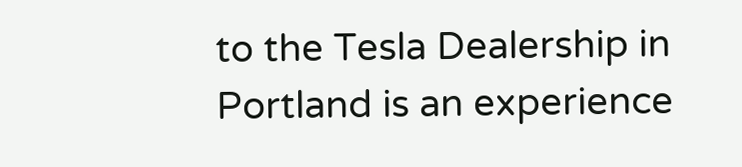to the Tesla Dealership in Portland is an experience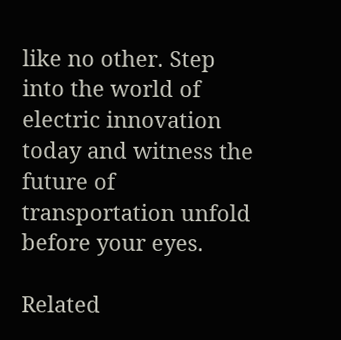like no other. Step into the world of electric innovation today and witness the future of transportation unfold before your eyes.

Related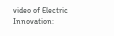video of Electric Innovation: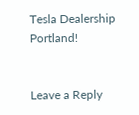Tesla Dealership Portland!


Leave a Reply